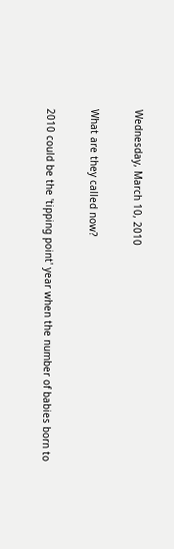Wednesday, March 10, 2010

What are they called now?

2010 could be the 'tipping point' year when the number of babies born to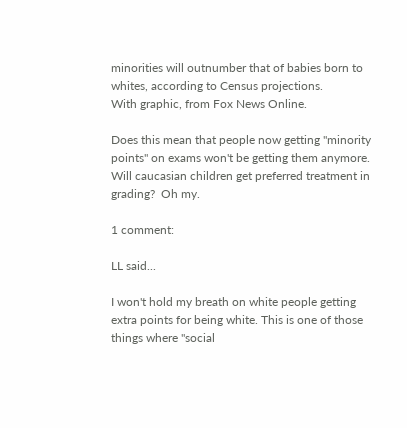minorities will outnumber that of babies born to whites, according to Census projections.
With graphic, from Fox News Online.

Does this mean that people now getting "minority points" on exams won't be getting them anymore.  Will caucasian children get preferred treatment in grading?  Oh my.

1 comment:

LL said...

I won't hold my breath on white people getting extra points for being white. This is one of those things where "social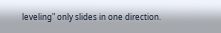leveling" only slides in one direction.